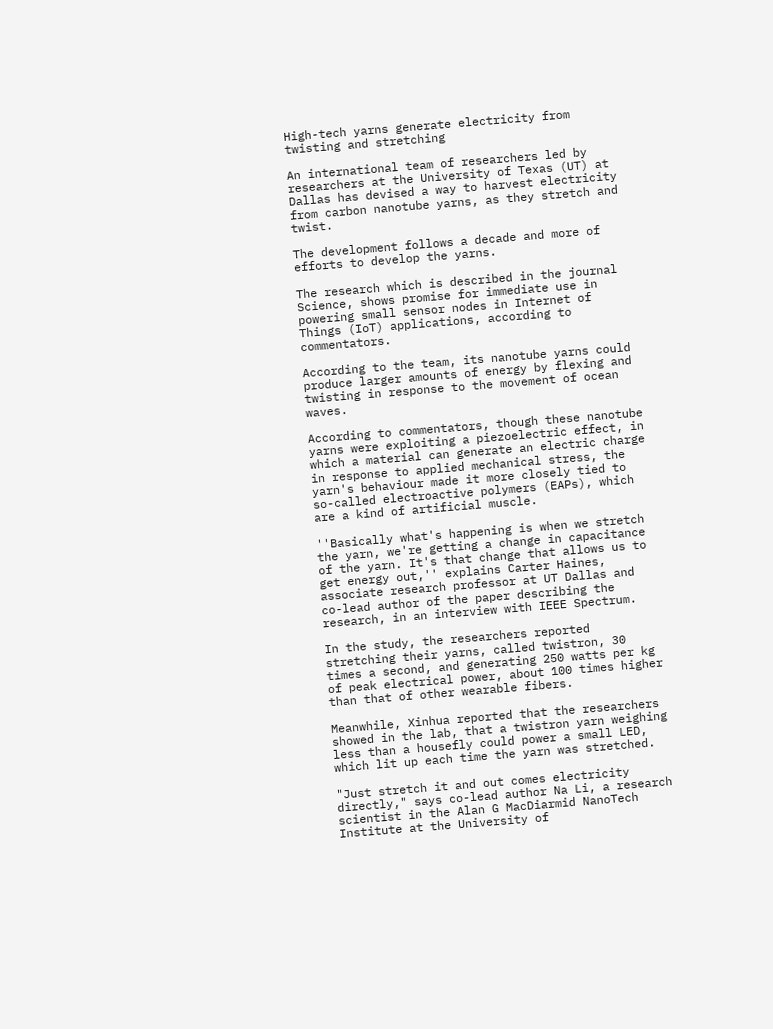High-tech yarns generate electricity from twisting and stretching

An international team of researchers led by researchers at the University of Texas (UT) at Dallas has devised a way to harvest electricity from carbon nanotube yarns, as they stretch and twist.

The development follows a decade and more of efforts to develop the yarns.

The research which is described in the journal Science, shows promise for immediate use in powering small sensor nodes in Internet of Things (IoT) applications, according to commentators.

According to the team, its nanotube yarns could produce larger amounts of energy by flexing and twisting in response to the movement of ocean waves.

According to commentators, though these nanotube yarns were exploiting a piezoelectric effect, in which a material can generate an electric charge in response to applied mechanical stress, the yarn's behaviour made it more closely tied to so-called electroactive polymers (EAPs), which are a kind of artificial muscle.

''Basically what's happening is when we stretch the yarn, we're getting a change in capacitance of the yarn. It's that change that allows us to get energy out,'' explains Carter Haines, associate research professor at UT Dallas and co-lead author of the paper describing the research, in an interview with IEEE Spectrum.

In the study, the researchers reported stretching their yarns, called twistron, 30 times a second, and generating 250 watts per kg of peak electrical power, about 100 times higher than that of other wearable fibers.

Meanwhile, Xinhua reported that the researchers showed in the lab, that a twistron yarn weighing less than a housefly could power a small LED, which lit up each time the yarn was stretched.

"Just stretch it and out comes electricity directly," says co-lead author Na Li, a research scientist in the Alan G MacDiarmid NanoTech Institute at the University of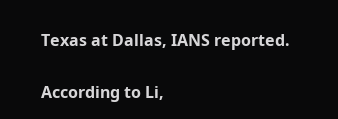Texas at Dallas, IANS reported.

According to Li,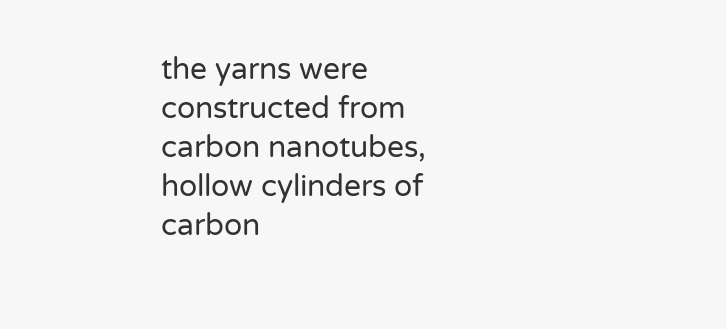the yarns were constructed from carbon nanotubes, hollow cylinders of carbon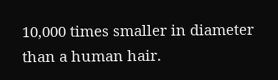10,000 times smaller in diameter than a human hair.